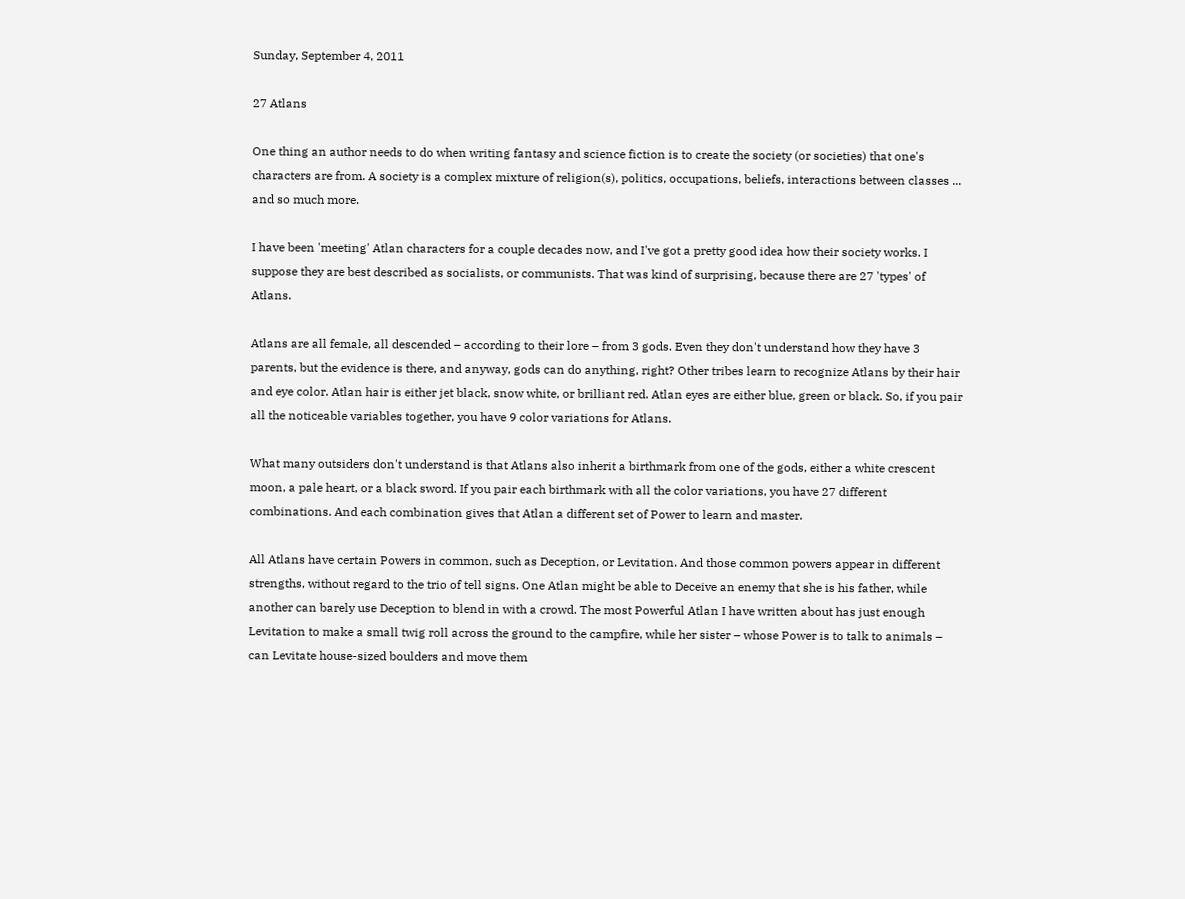Sunday, September 4, 2011

27 Atlans

One thing an author needs to do when writing fantasy and science fiction is to create the society (or societies) that one's characters are from. A society is a complex mixture of religion(s), politics, occupations, beliefs, interactions between classes ... and so much more.

I have been 'meeting' Atlan characters for a couple decades now, and I've got a pretty good idea how their society works. I suppose they are best described as socialists, or communists. That was kind of surprising, because there are 27 'types' of Atlans.

Atlans are all female, all descended – according to their lore – from 3 gods. Even they don't understand how they have 3 parents, but the evidence is there, and anyway, gods can do anything, right? Other tribes learn to recognize Atlans by their hair and eye color. Atlan hair is either jet black, snow white, or brilliant red. Atlan eyes are either blue, green or black. So, if you pair all the noticeable variables together, you have 9 color variations for Atlans.

What many outsiders don't understand is that Atlans also inherit a birthmark from one of the gods, either a white crescent moon, a pale heart, or a black sword. If you pair each birthmark with all the color variations, you have 27 different combinations. And each combination gives that Atlan a different set of Power to learn and master.

All Atlans have certain Powers in common, such as Deception, or Levitation. And those common powers appear in different strengths, without regard to the trio of tell signs. One Atlan might be able to Deceive an enemy that she is his father, while another can barely use Deception to blend in with a crowd. The most Powerful Atlan I have written about has just enough Levitation to make a small twig roll across the ground to the campfire, while her sister – whose Power is to talk to animals – can Levitate house-sized boulders and move them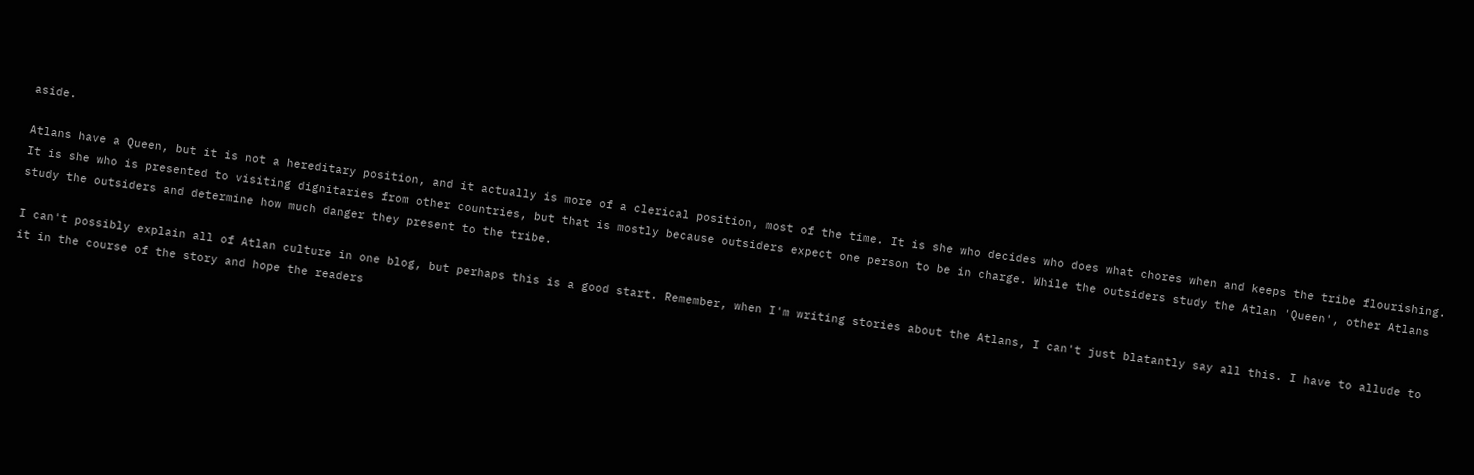aside.

Atlans have a Queen, but it is not a hereditary position, and it actually is more of a clerical position, most of the time. It is she who decides who does what chores when and keeps the tribe flourishing. It is she who is presented to visiting dignitaries from other countries, but that is mostly because outsiders expect one person to be in charge. While the outsiders study the Atlan 'Queen', other Atlans study the outsiders and determine how much danger they present to the tribe.

I can't possibly explain all of Atlan culture in one blog, but perhaps this is a good start. Remember, when I'm writing stories about the Atlans, I can't just blatantly say all this. I have to allude to it in the course of the story and hope the readers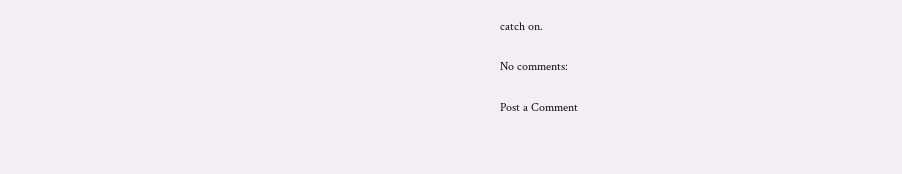catch on.

No comments:

Post a Comment